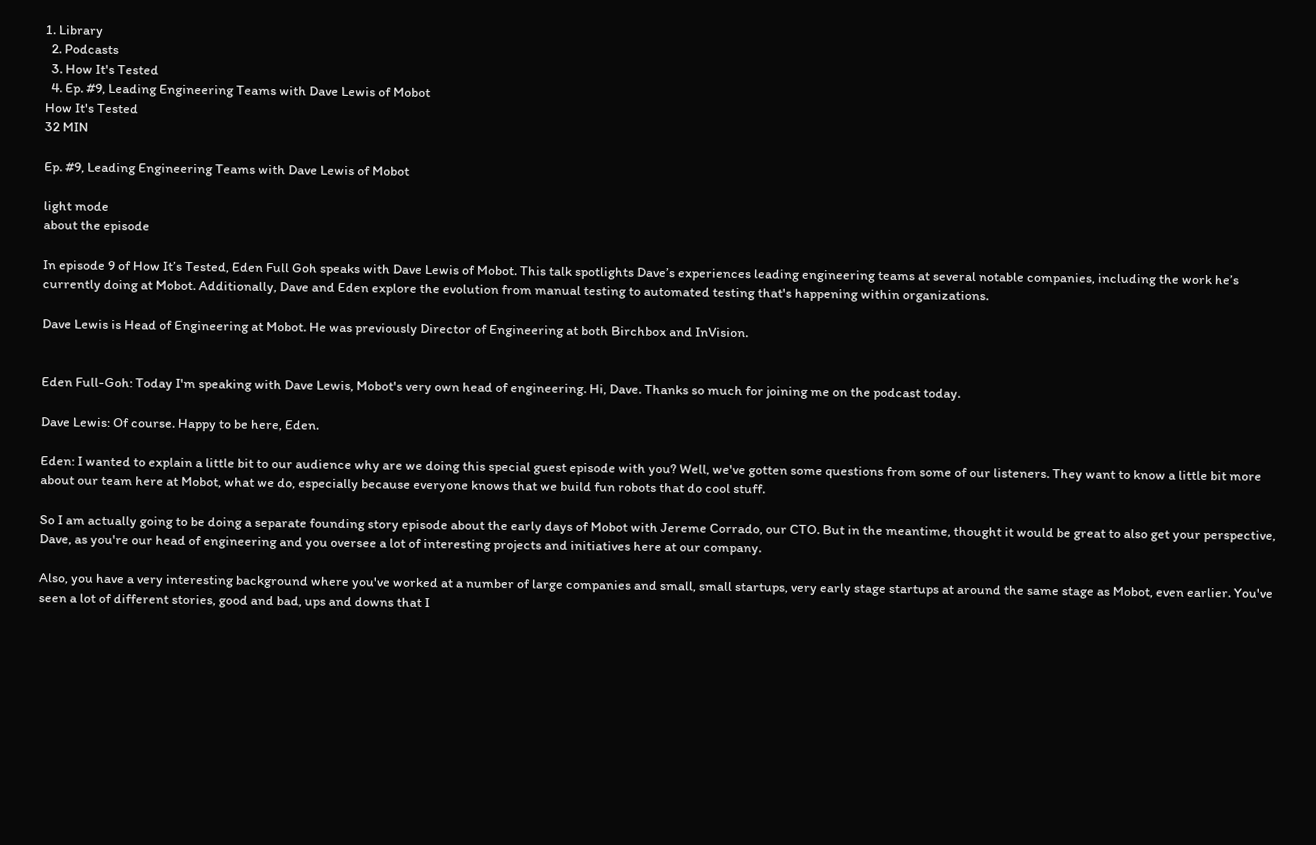1. Library
  2. Podcasts
  3. How It's Tested
  4. Ep. #9, Leading Engineering Teams with Dave Lewis of Mobot
How It's Tested
32 MIN

Ep. #9, Leading Engineering Teams with Dave Lewis of Mobot

light mode
about the episode

In episode 9 of How It’s Tested, Eden Full Goh speaks with Dave Lewis of Mobot. This talk spotlights Dave’s experiences leading engineering teams at several notable companies, including the work he’s currently doing at Mobot. Additionally, Dave and Eden explore the evolution from manual testing to automated testing that's happening within organizations.

Dave Lewis is Head of Engineering at Mobot. He was previously Director of Engineering at both Birchbox and InVision.


Eden Full-Goh: Today I'm speaking with Dave Lewis, Mobot's very own head of engineering. Hi, Dave. Thanks so much for joining me on the podcast today.

Dave Lewis: Of course. Happy to be here, Eden.

Eden: I wanted to explain a little bit to our audience why are we doing this special guest episode with you? Well, we've gotten some questions from some of our listeners. They want to know a little bit more about our team here at Mobot, what we do, especially because everyone knows that we build fun robots that do cool stuff.

So I am actually going to be doing a separate founding story episode about the early days of Mobot with Jereme Corrado, our CTO. But in the meantime, thought it would be great to also get your perspective, Dave, as you're our head of engineering and you oversee a lot of interesting projects and initiatives here at our company.

Also, you have a very interesting background where you've worked at a number of large companies and small, small startups, very early stage startups at around the same stage as Mobot, even earlier. You've seen a lot of different stories, good and bad, ups and downs that I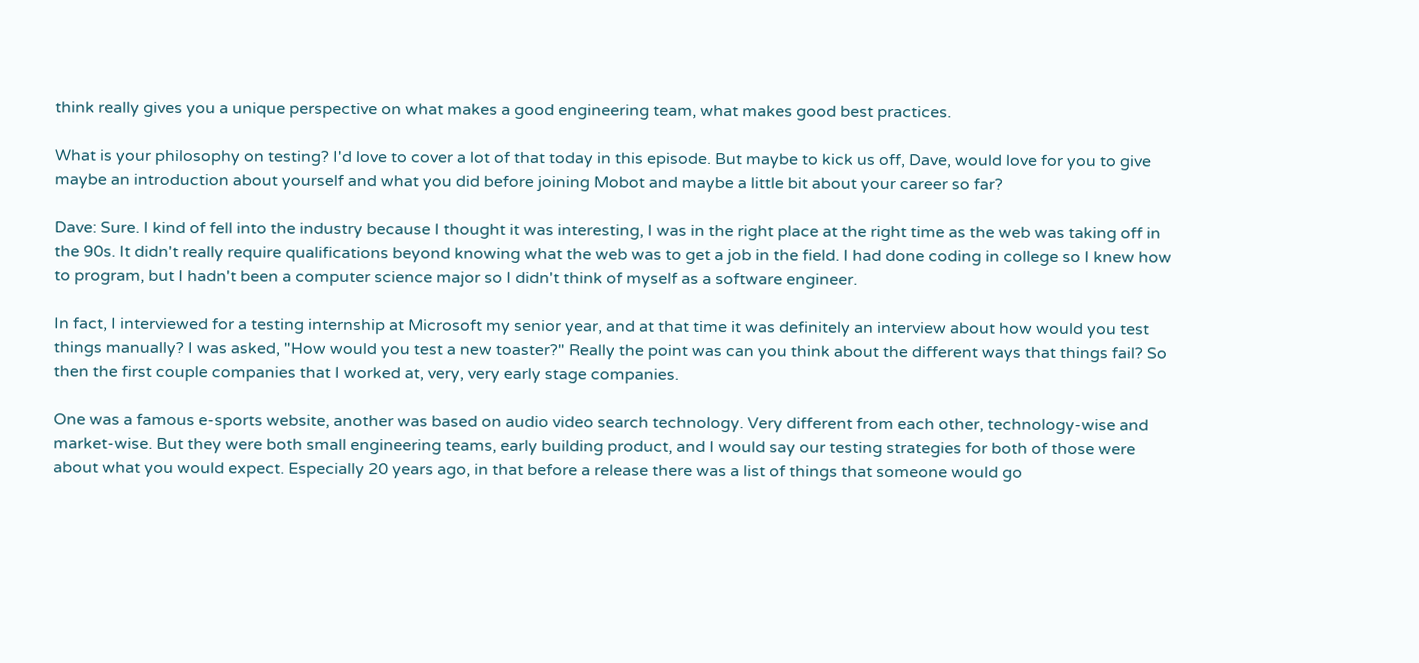think really gives you a unique perspective on what makes a good engineering team, what makes good best practices.

What is your philosophy on testing? I'd love to cover a lot of that today in this episode. But maybe to kick us off, Dave, would love for you to give maybe an introduction about yourself and what you did before joining Mobot and maybe a little bit about your career so far?

Dave: Sure. I kind of fell into the industry because I thought it was interesting, I was in the right place at the right time as the web was taking off in the 90s. It didn't really require qualifications beyond knowing what the web was to get a job in the field. I had done coding in college so I knew how to program, but I hadn't been a computer science major so I didn't think of myself as a software engineer.

In fact, I interviewed for a testing internship at Microsoft my senior year, and at that time it was definitely an interview about how would you test things manually? I was asked, "How would you test a new toaster?" Really the point was can you think about the different ways that things fail? So then the first couple companies that I worked at, very, very early stage companies.

One was a famous e-sports website, another was based on audio video search technology. Very different from each other, technology-wise and market-wise. But they were both small engineering teams, early building product, and I would say our testing strategies for both of those were about what you would expect. Especially 20 years ago, in that before a release there was a list of things that someone would go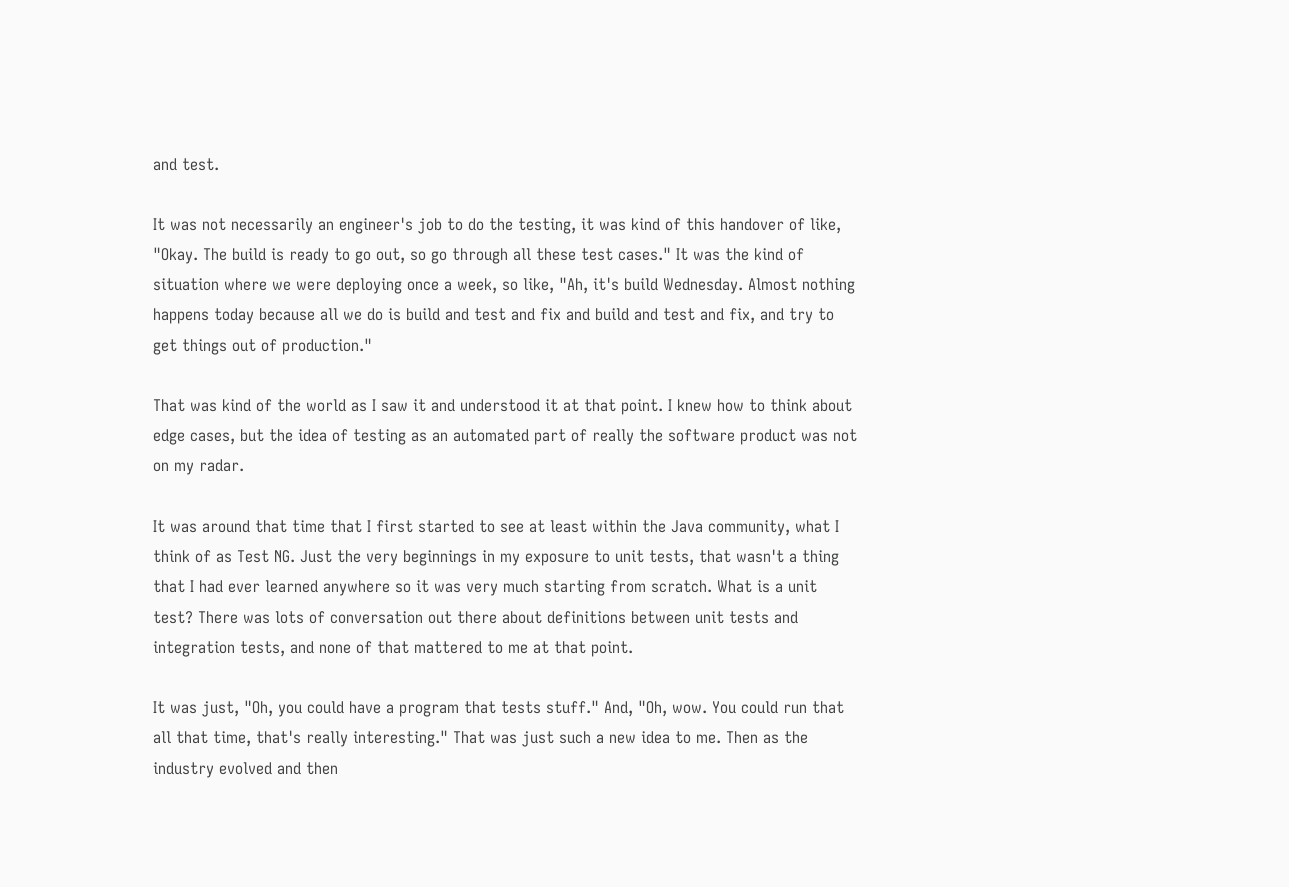and test.

It was not necessarily an engineer's job to do the testing, it was kind of this handover of like, "Okay. The build is ready to go out, so go through all these test cases." It was the kind of situation where we were deploying once a week, so like, "Ah, it's build Wednesday. Almost nothing happens today because all we do is build and test and fix and build and test and fix, and try to get things out of production."

That was kind of the world as I saw it and understood it at that point. I knew how to think about edge cases, but the idea of testing as an automated part of really the software product was not on my radar.

It was around that time that I first started to see at least within the Java community, what I think of as Test NG. Just the very beginnings in my exposure to unit tests, that wasn't a thing that I had ever learned anywhere so it was very much starting from scratch. What is a unit test? There was lots of conversation out there about definitions between unit tests and integration tests, and none of that mattered to me at that point.

It was just, "Oh, you could have a program that tests stuff." And, "Oh, wow. You could run that all that time, that's really interesting." That was just such a new idea to me. Then as the industry evolved and then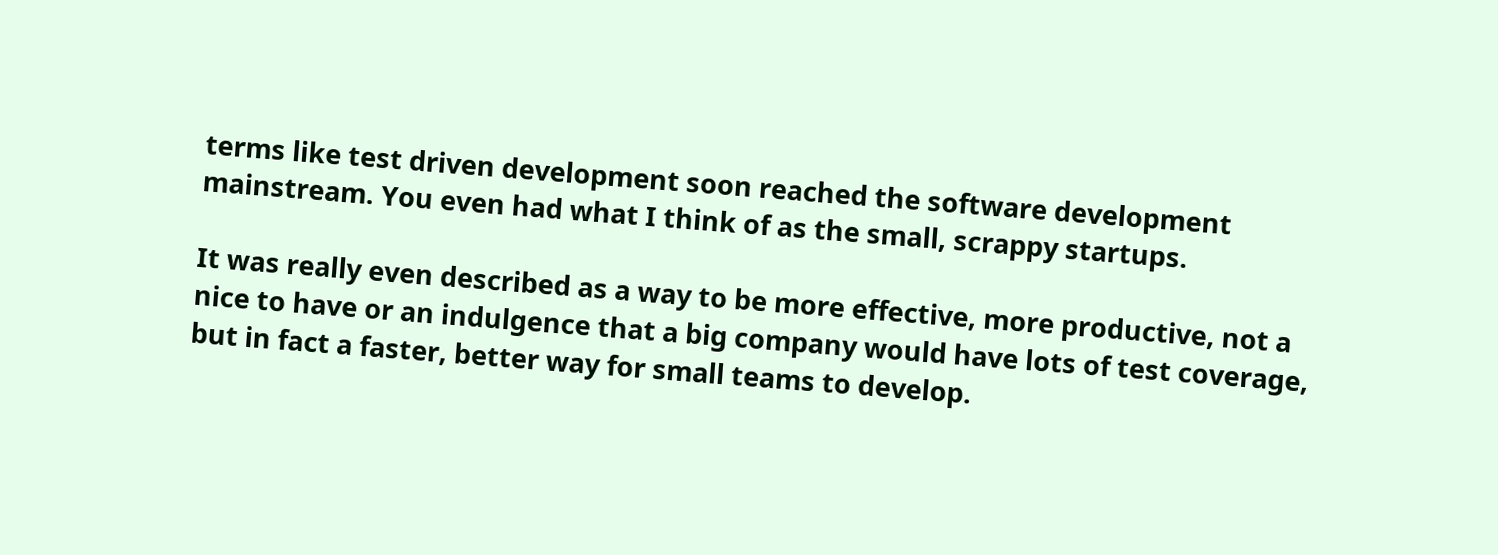terms like test driven development soon reached the software development mainstream. You even had what I think of as the small, scrappy startups.

It was really even described as a way to be more effective, more productive, not a nice to have or an indulgence that a big company would have lots of test coverage, but in fact a faster, better way for small teams to develop.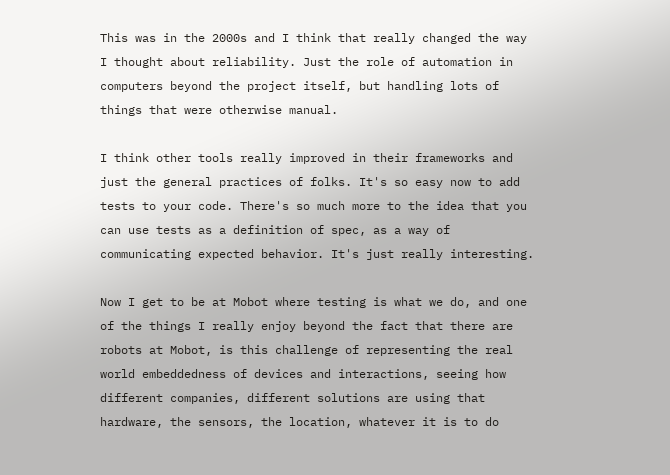This was in the 2000s and I think that really changed the way I thought about reliability. Just the role of automation in computers beyond the project itself, but handling lots of things that were otherwise manual.

I think other tools really improved in their frameworks and just the general practices of folks. It's so easy now to add tests to your code. There's so much more to the idea that you can use tests as a definition of spec, as a way of communicating expected behavior. It's just really interesting.

Now I get to be at Mobot where testing is what we do, and one of the things I really enjoy beyond the fact that there are robots at Mobot, is this challenge of representing the real world embeddedness of devices and interactions, seeing how different companies, different solutions are using that hardware, the sensors, the location, whatever it is to do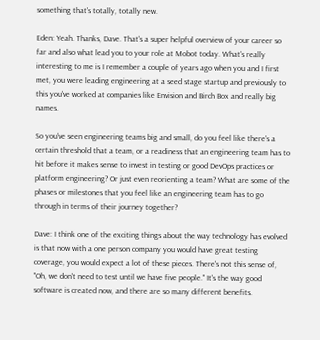something that's totally, totally new.

Eden: Yeah. Thanks, Dave. That's a super helpful overview of your career so far and also what lead you to your role at Mobot today. What's really interesting to me is I remember a couple of years ago when you and I first met, you were leading engineering at a seed stage startup and previously to this you've worked at companies like Envision and Birch Box and really big names.

So you've seen engineering teams big and small, do you feel like there's a certain threshold that a team, or a readiness that an engineering team has to hit before it makes sense to invest in testing or good DevOps practices or platform engineering? Or just even reorienting a team? What are some of the phases or milestones that you feel like an engineering team has to go through in terms of their journey together?

Dave: I think one of the exciting things about the way technology has evolved is that now with a one person company you would have great testing coverage, you would expect a lot of these pieces. There's not this sense of, "Oh, we don't need to test until we have five people." It's the way good software is created now, and there are so many different benefits.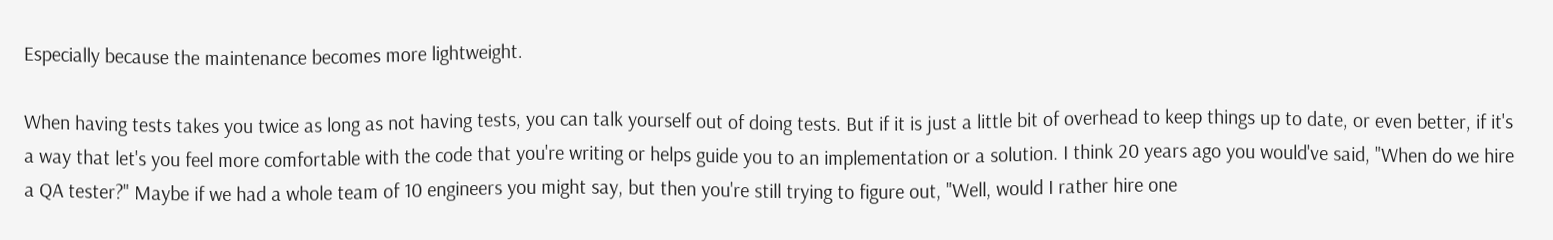Especially because the maintenance becomes more lightweight.

When having tests takes you twice as long as not having tests, you can talk yourself out of doing tests. But if it is just a little bit of overhead to keep things up to date, or even better, if it's a way that let's you feel more comfortable with the code that you're writing or helps guide you to an implementation or a solution. I think 20 years ago you would've said, "When do we hire a QA tester?" Maybe if we had a whole team of 10 engineers you might say, but then you're still trying to figure out, "Well, would I rather hire one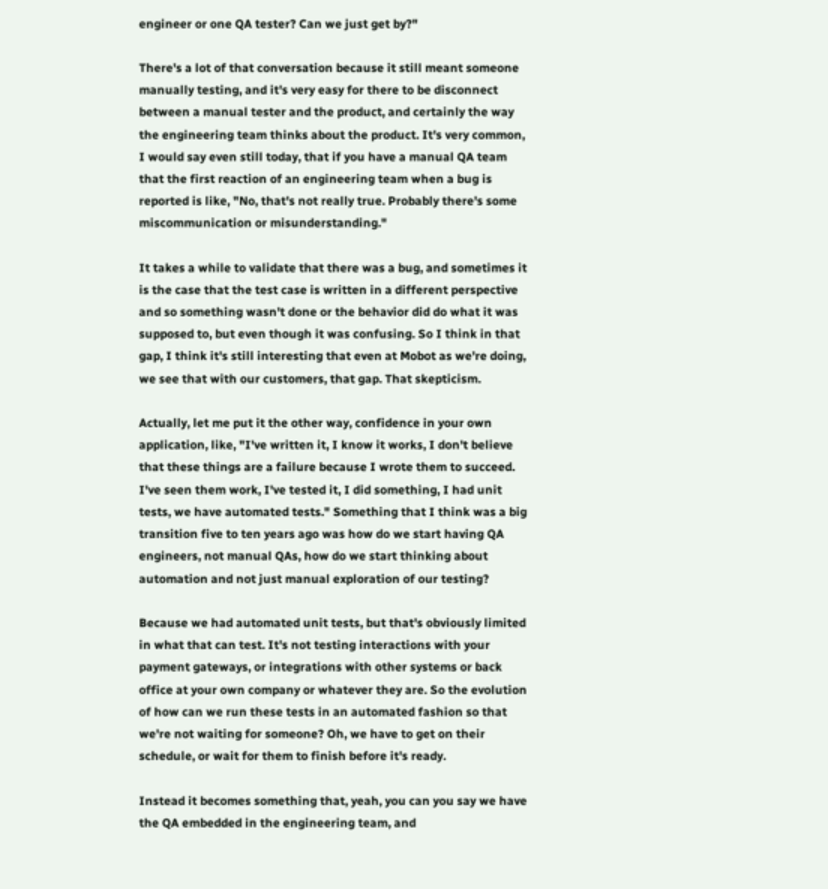engineer or one QA tester? Can we just get by?"

There's a lot of that conversation because it still meant someone manually testing, and it's very easy for there to be disconnect between a manual tester and the product, and certainly the way the engineering team thinks about the product. It's very common, I would say even still today, that if you have a manual QA team that the first reaction of an engineering team when a bug is reported is like, "No, that's not really true. Probably there's some miscommunication or misunderstanding."

It takes a while to validate that there was a bug, and sometimes it is the case that the test case is written in a different perspective and so something wasn't done or the behavior did do what it was supposed to, but even though it was confusing. So I think in that gap, I think it's still interesting that even at Mobot as we're doing, we see that with our customers, that gap. That skepticism.

Actually, let me put it the other way, confidence in your own application, like, "I've written it, I know it works, I don't believe that these things are a failure because I wrote them to succeed. I've seen them work, I've tested it, I did something, I had unit tests, we have automated tests." Something that I think was a big transition five to ten years ago was how do we start having QA engineers, not manual QAs, how do we start thinking about automation and not just manual exploration of our testing?

Because we had automated unit tests, but that's obviously limited in what that can test. It's not testing interactions with your payment gateways, or integrations with other systems or back office at your own company or whatever they are. So the evolution of how can we run these tests in an automated fashion so that we're not waiting for someone? Oh, we have to get on their schedule, or wait for them to finish before it's ready.

Instead it becomes something that, yeah, you can you say we have the QA embedded in the engineering team, and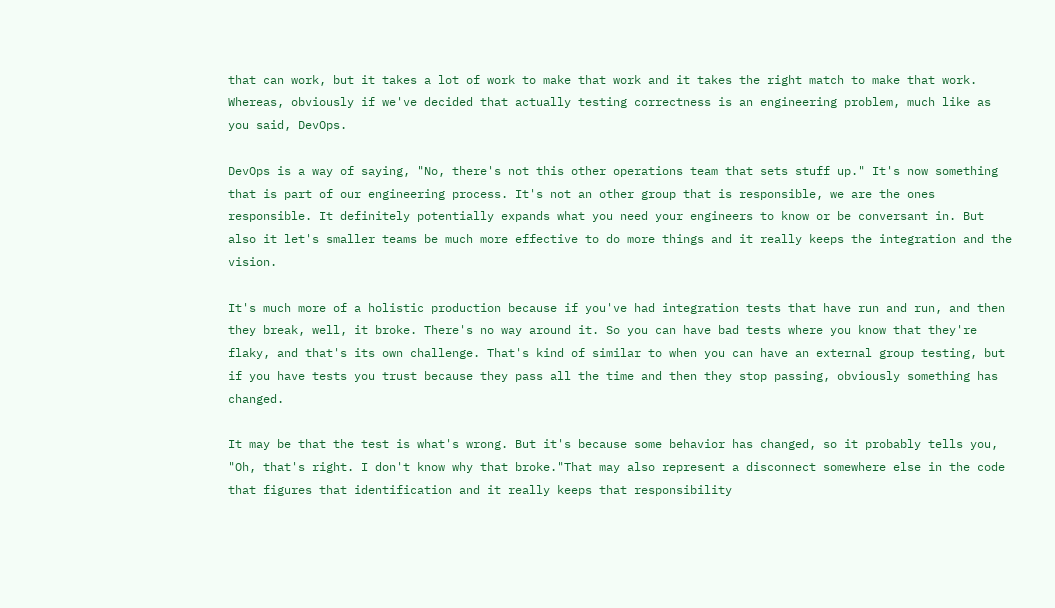that can work, but it takes a lot of work to make that work and it takes the right match to make that work. Whereas, obviously if we've decided that actually testing correctness is an engineering problem, much like as you said, DevOps.

DevOps is a way of saying, "No, there's not this other operations team that sets stuff up." It's now something that is part of our engineering process. It's not an other group that is responsible, we are the ones responsible. It definitely potentially expands what you need your engineers to know or be conversant in. But also it let's smaller teams be much more effective to do more things and it really keeps the integration and the vision.

It's much more of a holistic production because if you've had integration tests that have run and run, and then they break, well, it broke. There's no way around it. So you can have bad tests where you know that they're flaky, and that's its own challenge. That's kind of similar to when you can have an external group testing, but if you have tests you trust because they pass all the time and then they stop passing, obviously something has changed.

It may be that the test is what's wrong. But it's because some behavior has changed, so it probably tells you, "Oh, that's right. I don't know why that broke."That may also represent a disconnect somewhere else in the code that figures that identification and it really keeps that responsibility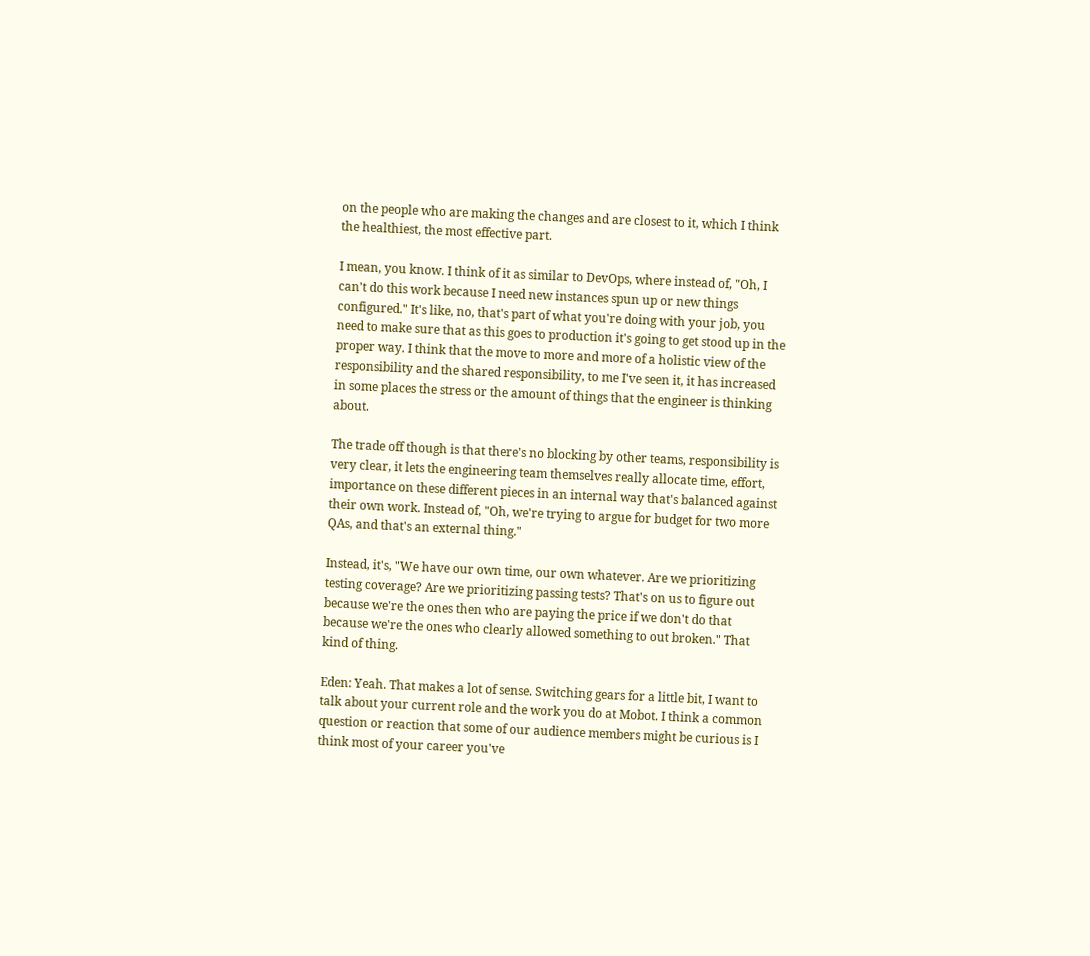on the people who are making the changes and are closest to it, which I think the healthiest, the most effective part.

I mean, you know. I think of it as similar to DevOps, where instead of, "Oh, I can't do this work because I need new instances spun up or new things configured." It's like, no, that's part of what you're doing with your job, you need to make sure that as this goes to production it's going to get stood up in the proper way. I think that the move to more and more of a holistic view of the responsibility and the shared responsibility, to me I've seen it, it has increased in some places the stress or the amount of things that the engineer is thinking about.

The trade off though is that there's no blocking by other teams, responsibility is very clear, it lets the engineering team themselves really allocate time, effort, importance on these different pieces in an internal way that's balanced against their own work. Instead of, "Oh, we're trying to argue for budget for two more QAs, and that's an external thing."

Instead, it's, "We have our own time, our own whatever. Are we prioritizing testing coverage? Are we prioritizing passing tests? That's on us to figure out because we're the ones then who are paying the price if we don't do that because we're the ones who clearly allowed something to out broken." That kind of thing.

Eden: Yeah. That makes a lot of sense. Switching gears for a little bit, I want to talk about your current role and the work you do at Mobot. I think a common question or reaction that some of our audience members might be curious is I think most of your career you've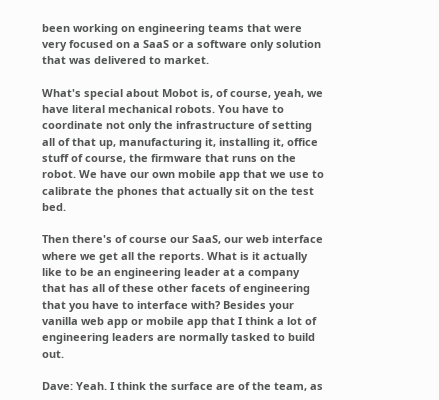been working on engineering teams that were very focused on a SaaS or a software only solution that was delivered to market.

What's special about Mobot is, of course, yeah, we have literal mechanical robots. You have to coordinate not only the infrastructure of setting all of that up, manufacturing it, installing it, office stuff of course, the firmware that runs on the robot. We have our own mobile app that we use to calibrate the phones that actually sit on the test bed.

Then there's of course our SaaS, our web interface where we get all the reports. What is it actually like to be an engineering leader at a company that has all of these other facets of engineering that you have to interface with? Besides your vanilla web app or mobile app that I think a lot of engineering leaders are normally tasked to build out.

Dave: Yeah. I think the surface are of the team, as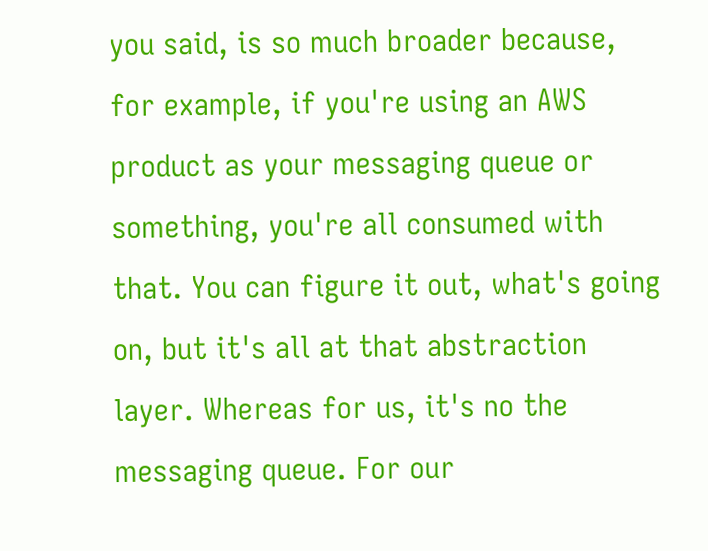you said, is so much broader because, for example, if you're using an AWS product as your messaging queue or something, you're all consumed with that. You can figure it out, what's going on, but it's all at that abstraction layer. Whereas for us, it's no the messaging queue. For our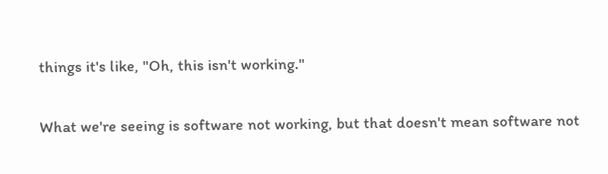things it's like, "Oh, this isn't working."

What we're seeing is software not working, but that doesn't mean software not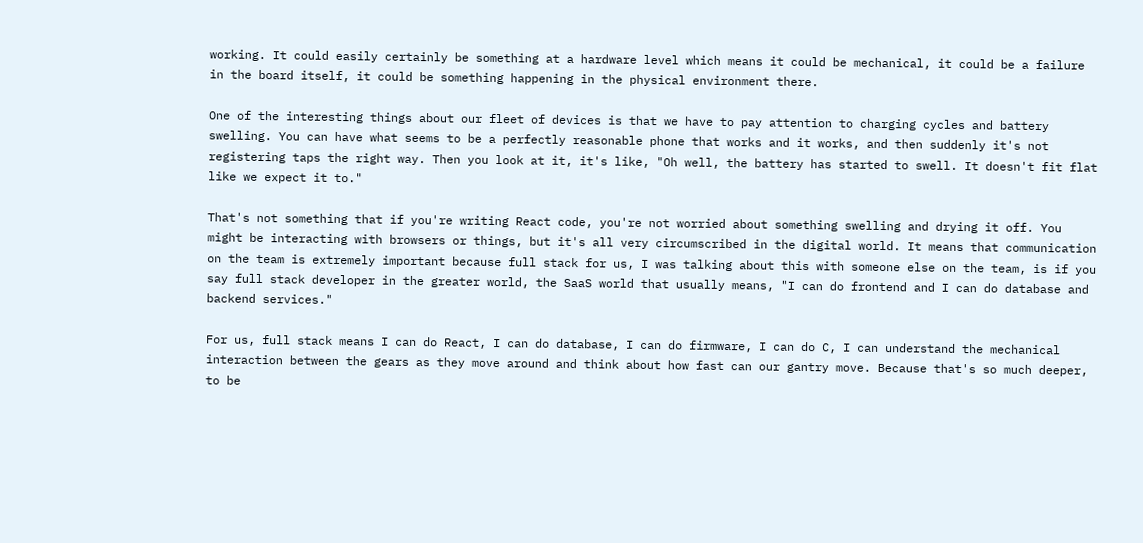working. It could easily certainly be something at a hardware level which means it could be mechanical, it could be a failure in the board itself, it could be something happening in the physical environment there.

One of the interesting things about our fleet of devices is that we have to pay attention to charging cycles and battery swelling. You can have what seems to be a perfectly reasonable phone that works and it works, and then suddenly it's not registering taps the right way. Then you look at it, it's like, "Oh well, the battery has started to swell. It doesn't fit flat like we expect it to."

That's not something that if you're writing React code, you're not worried about something swelling and drying it off. You might be interacting with browsers or things, but it's all very circumscribed in the digital world. It means that communication on the team is extremely important because full stack for us, I was talking about this with someone else on the team, is if you say full stack developer in the greater world, the SaaS world that usually means, "I can do frontend and I can do database and backend services."

For us, full stack means I can do React, I can do database, I can do firmware, I can do C, I can understand the mechanical interaction between the gears as they move around and think about how fast can our gantry move. Because that's so much deeper, to be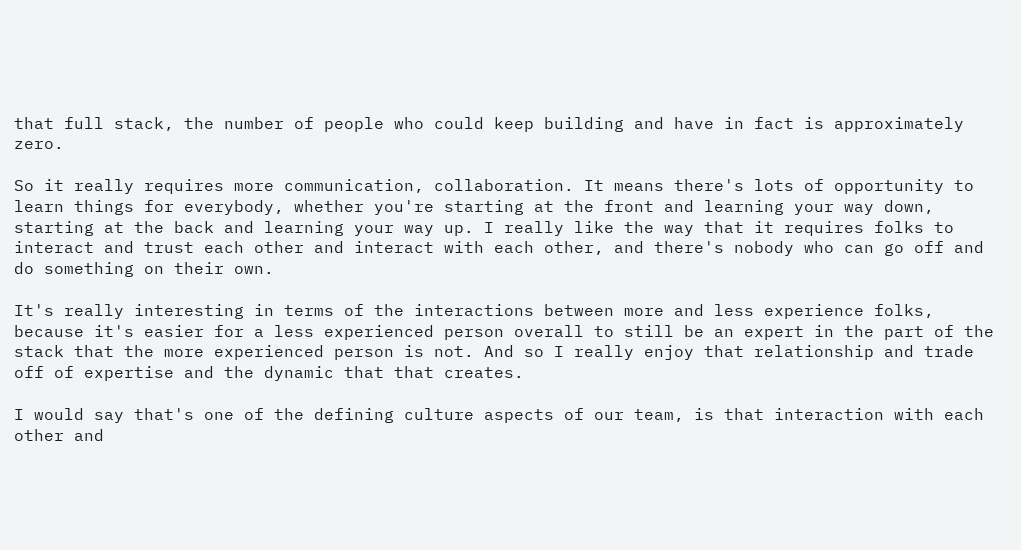that full stack, the number of people who could keep building and have in fact is approximately zero.

So it really requires more communication, collaboration. It means there's lots of opportunity to learn things for everybody, whether you're starting at the front and learning your way down, starting at the back and learning your way up. I really like the way that it requires folks to interact and trust each other and interact with each other, and there's nobody who can go off and do something on their own.

It's really interesting in terms of the interactions between more and less experience folks, because it's easier for a less experienced person overall to still be an expert in the part of the stack that the more experienced person is not. And so I really enjoy that relationship and trade off of expertise and the dynamic that that creates.

I would say that's one of the defining culture aspects of our team, is that interaction with each other and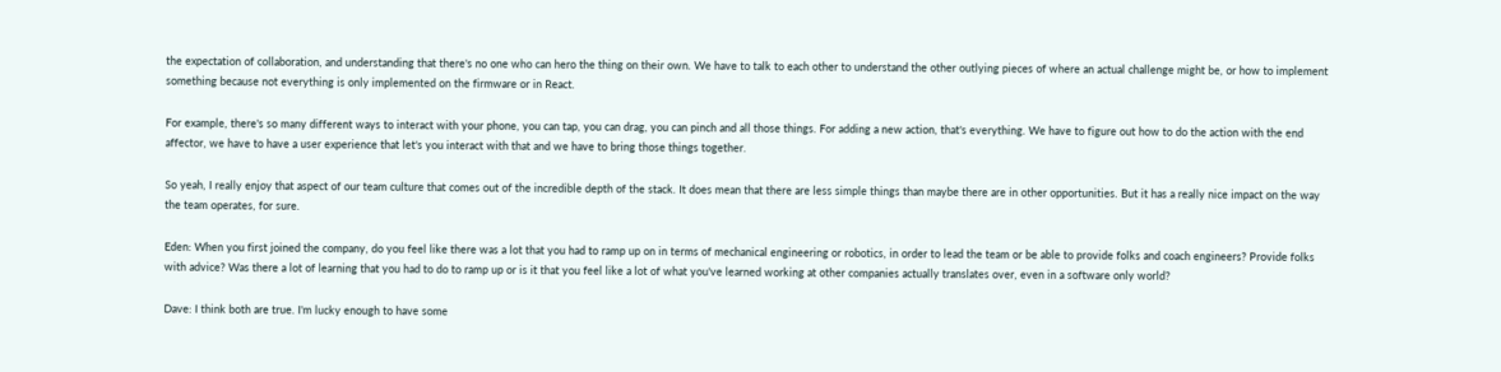the expectation of collaboration, and understanding that there's no one who can hero the thing on their own. We have to talk to each other to understand the other outlying pieces of where an actual challenge might be, or how to implement something because not everything is only implemented on the firmware or in React.

For example, there's so many different ways to interact with your phone, you can tap, you can drag, you can pinch and all those things. For adding a new action, that's everything. We have to figure out how to do the action with the end affector, we have to have a user experience that let's you interact with that and we have to bring those things together.

So yeah, I really enjoy that aspect of our team culture that comes out of the incredible depth of the stack. It does mean that there are less simple things than maybe there are in other opportunities. But it has a really nice impact on the way the team operates, for sure.

Eden: When you first joined the company, do you feel like there was a lot that you had to ramp up on in terms of mechanical engineering or robotics, in order to lead the team or be able to provide folks and coach engineers? Provide folks with advice? Was there a lot of learning that you had to do to ramp up or is it that you feel like a lot of what you've learned working at other companies actually translates over, even in a software only world?

Dave: I think both are true. I'm lucky enough to have some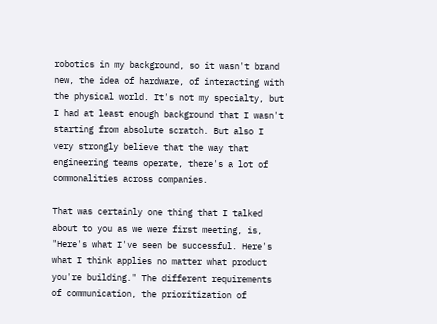robotics in my background, so it wasn't brand new, the idea of hardware, of interacting with the physical world. It's not my specialty, but I had at least enough background that I wasn't starting from absolute scratch. But also I very strongly believe that the way that engineering teams operate, there's a lot of commonalities across companies.

That was certainly one thing that I talked about to you as we were first meeting, is, "Here's what I've seen be successful. Here's what I think applies no matter what product you're building." The different requirements of communication, the prioritization of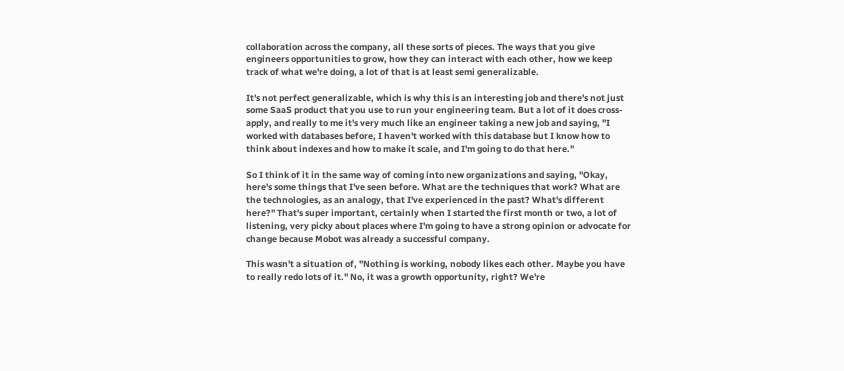collaboration across the company, all these sorts of pieces. The ways that you give engineers opportunities to grow, how they can interact with each other, how we keep track of what we're doing, a lot of that is at least semi generalizable.

It's not perfect generalizable, which is why this is an interesting job and there's not just some SaaS product that you use to run your engineering team. But a lot of it does cross-apply, and really to me it's very much like an engineer taking a new job and saying, "I worked with databases before, I haven't worked with this database but I know how to think about indexes and how to make it scale, and I'm going to do that here."

So I think of it in the same way of coming into new organizations and saying, "Okay, here's some things that I've seen before. What are the techniques that work? What are the technologies, as an analogy, that I've experienced in the past? What's different here?" That's super important, certainly when I started the first month or two, a lot of listening, very picky about places where I'm going to have a strong opinion or advocate for change because Mobot was already a successful company.

This wasn't a situation of, "Nothing is working, nobody likes each other. Maybe you have to really redo lots of it." No, it was a growth opportunity, right? We're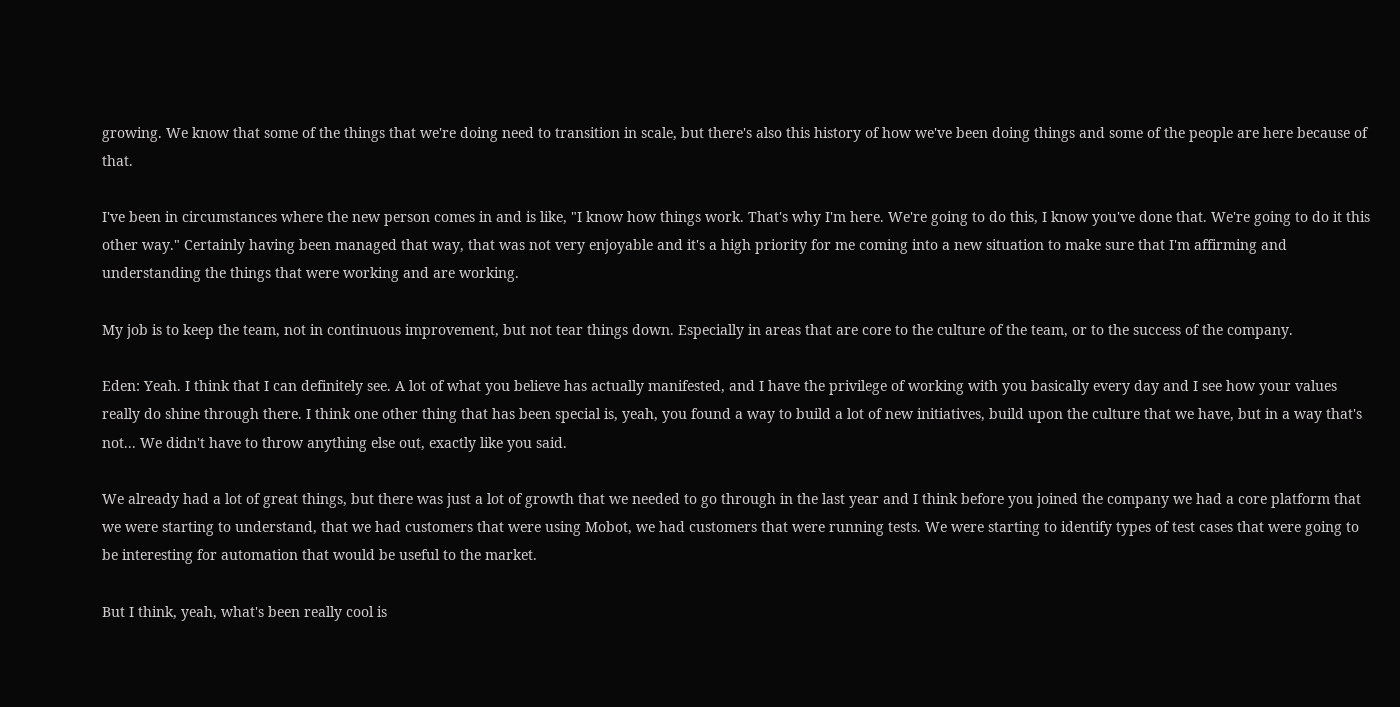growing. We know that some of the things that we're doing need to transition in scale, but there's also this history of how we've been doing things and some of the people are here because of that.

I've been in circumstances where the new person comes in and is like, "I know how things work. That's why I'm here. We're going to do this, I know you've done that. We're going to do it this other way." Certainly having been managed that way, that was not very enjoyable and it's a high priority for me coming into a new situation to make sure that I'm affirming and understanding the things that were working and are working.

My job is to keep the team, not in continuous improvement, but not tear things down. Especially in areas that are core to the culture of the team, or to the success of the company.

Eden: Yeah. I think that I can definitely see. A lot of what you believe has actually manifested, and I have the privilege of working with you basically every day and I see how your values really do shine through there. I think one other thing that has been special is, yeah, you found a way to build a lot of new initiatives, build upon the culture that we have, but in a way that's not... We didn't have to throw anything else out, exactly like you said.

We already had a lot of great things, but there was just a lot of growth that we needed to go through in the last year and I think before you joined the company we had a core platform that we were starting to understand, that we had customers that were using Mobot, we had customers that were running tests. We were starting to identify types of test cases that were going to be interesting for automation that would be useful to the market.

But I think, yeah, what's been really cool is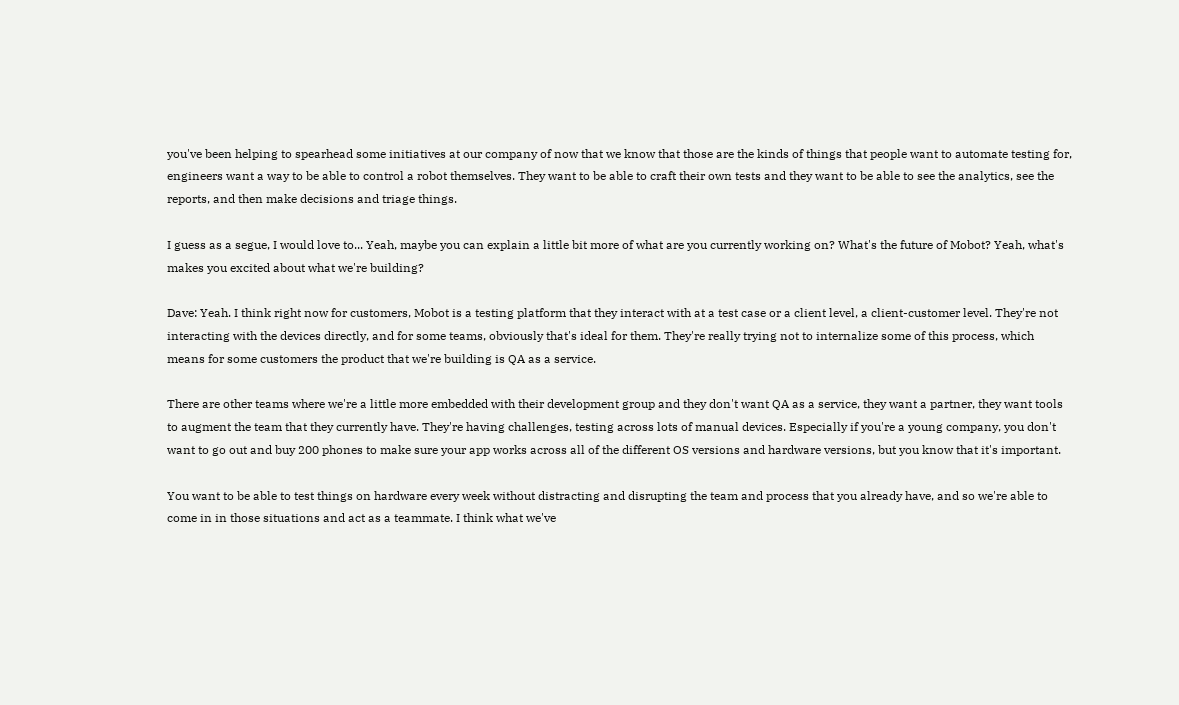you've been helping to spearhead some initiatives at our company of now that we know that those are the kinds of things that people want to automate testing for, engineers want a way to be able to control a robot themselves. They want to be able to craft their own tests and they want to be able to see the analytics, see the reports, and then make decisions and triage things.

I guess as a segue, I would love to... Yeah, maybe you can explain a little bit more of what are you currently working on? What's the future of Mobot? Yeah, what's makes you excited about what we're building?

Dave: Yeah. I think right now for customers, Mobot is a testing platform that they interact with at a test case or a client level, a client-customer level. They're not interacting with the devices directly, and for some teams, obviously that's ideal for them. They're really trying not to internalize some of this process, which means for some customers the product that we're building is QA as a service.

There are other teams where we're a little more embedded with their development group and they don't want QA as a service, they want a partner, they want tools to augment the team that they currently have. They're having challenges, testing across lots of manual devices. Especially if you're a young company, you don't want to go out and buy 200 phones to make sure your app works across all of the different OS versions and hardware versions, but you know that it's important.

You want to be able to test things on hardware every week without distracting and disrupting the team and process that you already have, and so we're able to come in in those situations and act as a teammate. I think what we've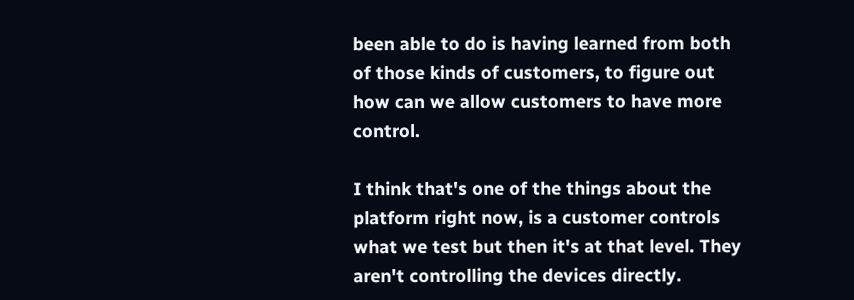been able to do is having learned from both of those kinds of customers, to figure out how can we allow customers to have more control.

I think that's one of the things about the platform right now, is a customer controls what we test but then it's at that level. They aren't controlling the devices directly.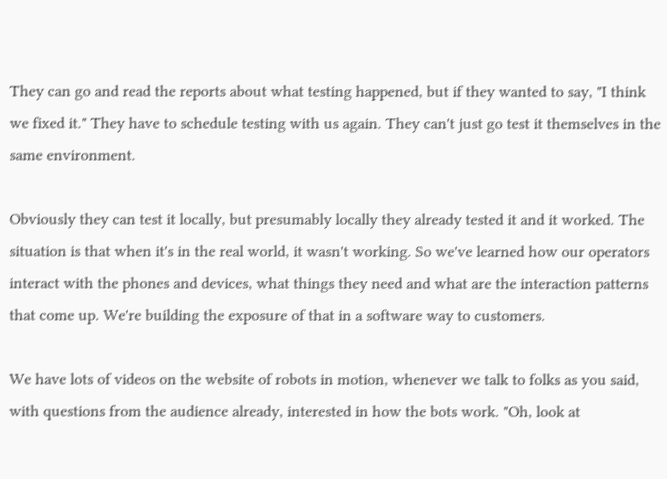They can go and read the reports about what testing happened, but if they wanted to say, "I think we fixed it." They have to schedule testing with us again. They can't just go test it themselves in the same environment.

Obviously they can test it locally, but presumably locally they already tested it and it worked. The situation is that when it's in the real world, it wasn't working. So we've learned how our operators interact with the phones and devices, what things they need and what are the interaction patterns that come up. We're building the exposure of that in a software way to customers.

We have lots of videos on the website of robots in motion, whenever we talk to folks as you said, with questions from the audience already, interested in how the bots work. "Oh, look at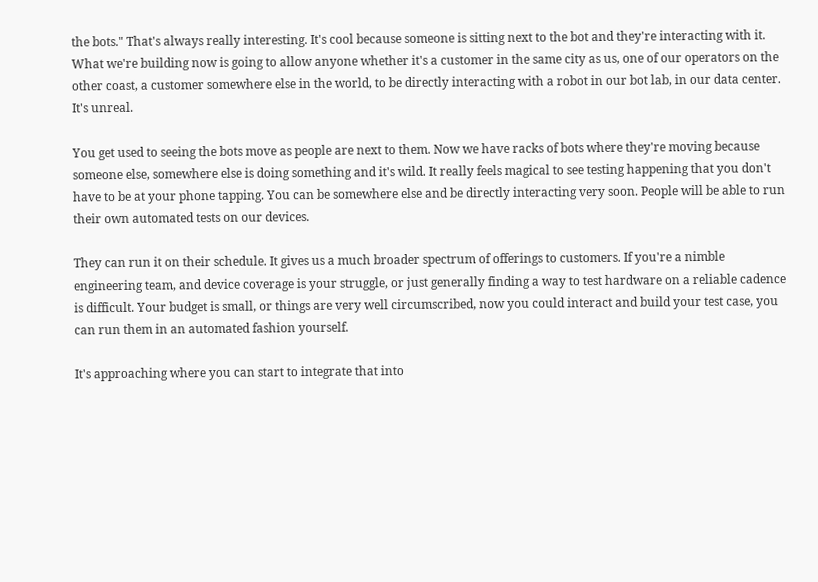the bots." That's always really interesting. It's cool because someone is sitting next to the bot and they're interacting with it. What we're building now is going to allow anyone whether it's a customer in the same city as us, one of our operators on the other coast, a customer somewhere else in the world, to be directly interacting with a robot in our bot lab, in our data center. It's unreal.

You get used to seeing the bots move as people are next to them. Now we have racks of bots where they're moving because someone else, somewhere else is doing something and it's wild. It really feels magical to see testing happening that you don't have to be at your phone tapping. You can be somewhere else and be directly interacting very soon. People will be able to run their own automated tests on our devices.

They can run it on their schedule. It gives us a much broader spectrum of offerings to customers. If you're a nimble engineering team, and device coverage is your struggle, or just generally finding a way to test hardware on a reliable cadence is difficult. Your budget is small, or things are very well circumscribed, now you could interact and build your test case, you can run them in an automated fashion yourself.

It's approaching where you can start to integrate that into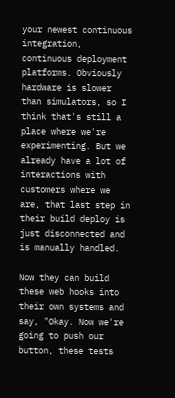your newest continuous integration, continuous deployment platforms. Obviously hardware is slower than simulators, so I think that's still a place where we're experimenting. But we already have a lot of interactions with customers where we are, that last step in their build deploy is just disconnected and is manually handled.

Now they can build these web hooks into their own systems and say, "Okay. Now we're going to push our button, these tests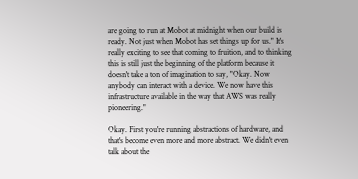are going to run at Mobot at midnight when our build is ready. Not just when Mobot has set things up for us." It's really exciting to see that coming to fruition, and to thinking this is still just the beginning of the platform because it doesn't take a ton of imagination to say, "Okay. Now anybody can interact with a device. We now have this infrastructure available in the way that AWS was really pioneering."

Okay. First you're running abstractions of hardware, and that's become even more and more abstract. We didn't even talk about the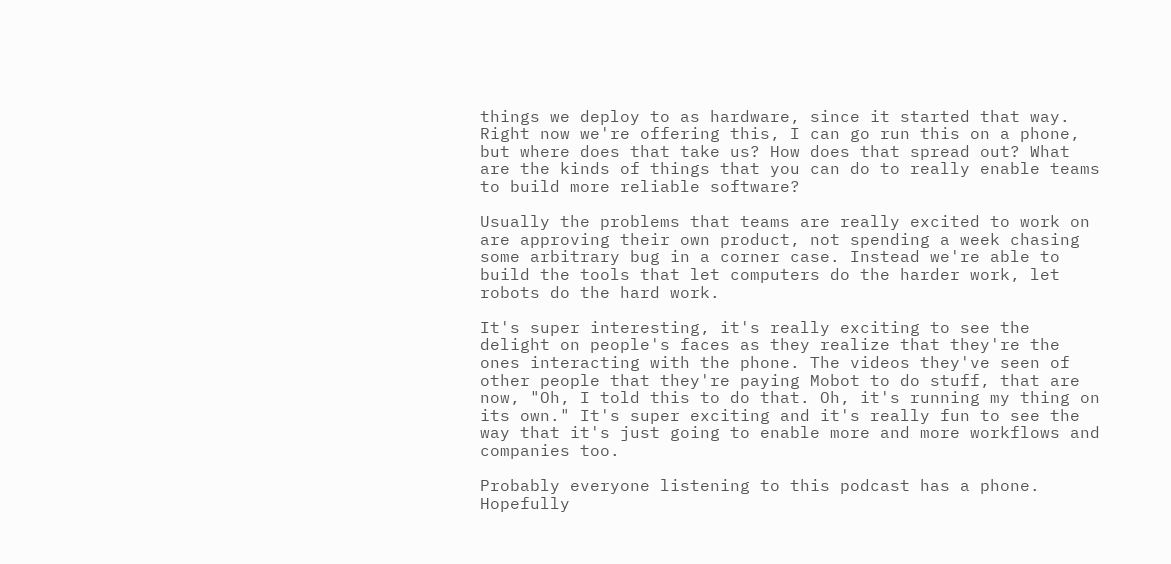things we deploy to as hardware, since it started that way. Right now we're offering this, I can go run this on a phone, but where does that take us? How does that spread out? What are the kinds of things that you can do to really enable teams to build more reliable software?

Usually the problems that teams are really excited to work on are approving their own product, not spending a week chasing some arbitrary bug in a corner case. Instead we're able to build the tools that let computers do the harder work, let robots do the hard work.

It's super interesting, it's really exciting to see the delight on people's faces as they realize that they're the ones interacting with the phone. The videos they've seen of other people that they're paying Mobot to do stuff, that are now, "Oh, I told this to do that. Oh, it's running my thing on its own." It's super exciting and it's really fun to see the way that it's just going to enable more and more workflows and companies too.

Probably everyone listening to this podcast has a phone. Hopefully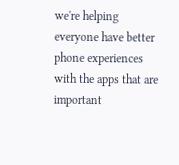we're helping everyone have better phone experiences with the apps that are important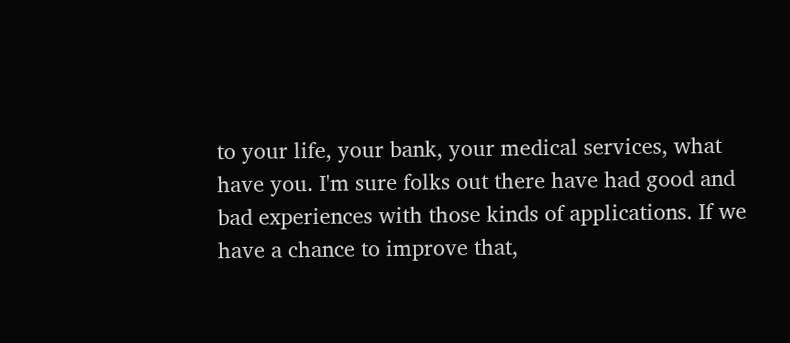to your life, your bank, your medical services, what have you. I'm sure folks out there have had good and bad experiences with those kinds of applications. If we have a chance to improve that,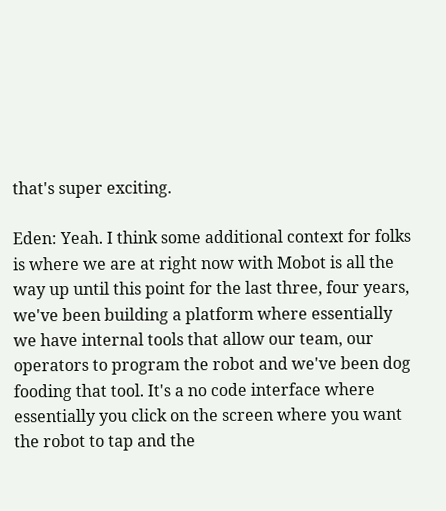that's super exciting.

Eden: Yeah. I think some additional context for folks is where we are at right now with Mobot is all the way up until this point for the last three, four years, we've been building a platform where essentially we have internal tools that allow our team, our operators to program the robot and we've been dog fooding that tool. It's a no code interface where essentially you click on the screen where you want the robot to tap and the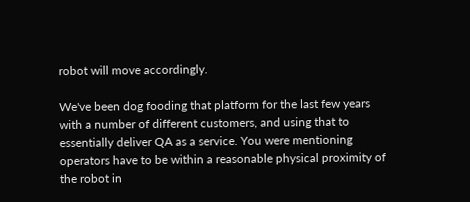robot will move accordingly.

We've been dog fooding that platform for the last few years with a number of different customers, and using that to essentially deliver QA as a service. You were mentioning operators have to be within a reasonable physical proximity of the robot in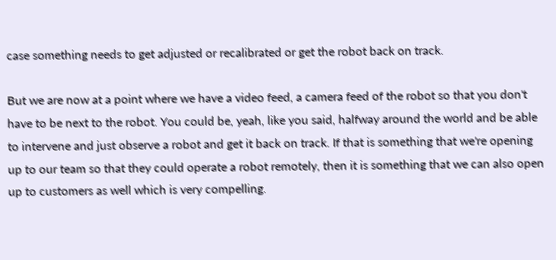case something needs to get adjusted or recalibrated or get the robot back on track.

But we are now at a point where we have a video feed, a camera feed of the robot so that you don't have to be next to the robot. You could be, yeah, like you said, halfway around the world and be able to intervene and just observe a robot and get it back on track. If that is something that we're opening up to our team so that they could operate a robot remotely, then it is something that we can also open up to customers as well which is very compelling.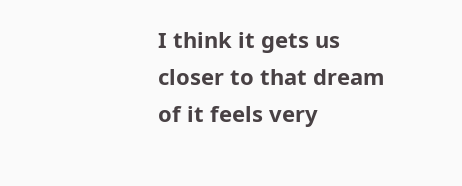I think it gets us closer to that dream of it feels very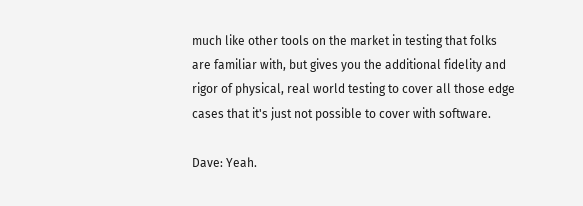much like other tools on the market in testing that folks are familiar with, but gives you the additional fidelity and rigor of physical, real world testing to cover all those edge cases that it's just not possible to cover with software.

Dave: Yeah.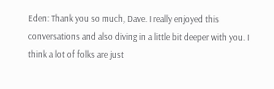Eden: Thank you so much, Dave. I really enjoyed this conversations and also diving in a little bit deeper with you. I think a lot of folks are just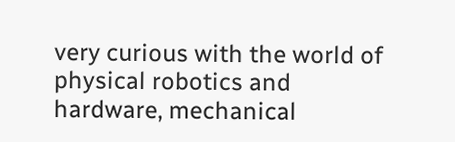very curious with the world of physical robotics and hardware, mechanical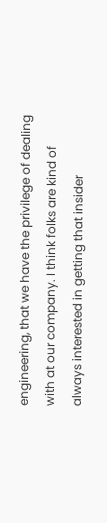engineering, that we have the privilege of dealing with at our company. I think folks are kind of always interested in getting that insider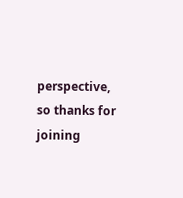perspective, so thanks for joining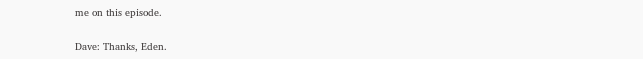me on this episode.

Dave: Thanks, Eden.